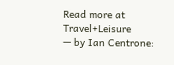Read more at Travel+Leisure
— by Ian Centrone: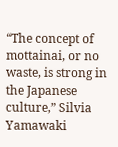“The concept of mottainai, or no waste, is strong in the Japanese culture,” Silvia Yamawaki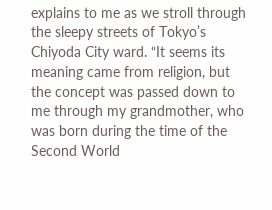explains to me as we stroll through the sleepy streets of Tokyo’s Chiyoda City ward. “It seems its meaning came from religion, but the concept was passed down to me through my grandmother, who was born during the time of the Second World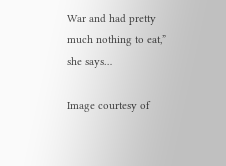War and had pretty much nothing to eat,” she says…

Image courtesy of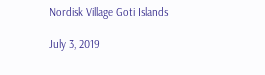Nordisk Village Goti Islands

July 3, 2019